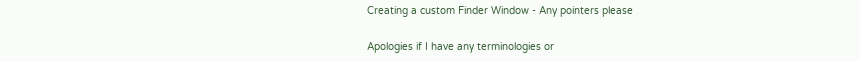Creating a custom Finder Window - Any pointers please

Apologies if I have any terminologies or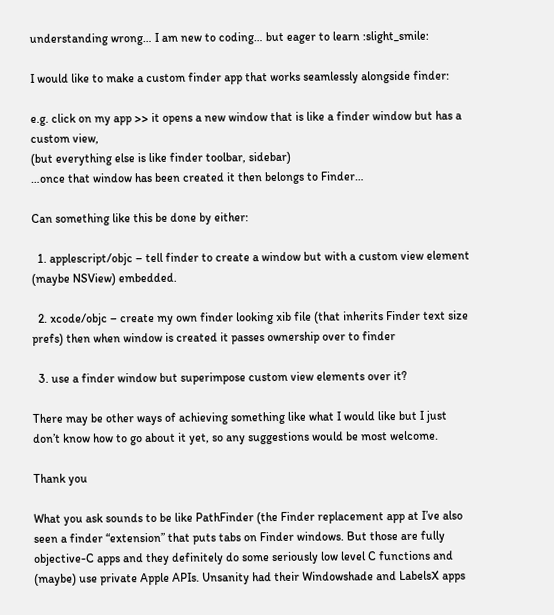understanding wrong… I am new to coding… but eager to learn :slight_smile:

I would like to make a custom finder app that works seamlessly alongside finder:

e.g. click on my app >> it opens a new window that is like a finder window but has a custom view,
(but everything else is like finder toolbar, sidebar)
…once that window has been created it then belongs to Finder…

Can something like this be done by either:

  1. applescript/objc – tell finder to create a window but with a custom view element (maybe NSView) embedded.

  2. xcode/objc – create my own finder looking xib file (that inherits Finder text size prefs) then when window is created it passes ownership over to finder

  3. use a finder window but superimpose custom view elements over it?

There may be other ways of achieving something like what I would like but I just don’t know how to go about it yet, so any suggestions would be most welcome.

Thank you

What you ask sounds to be like PathFinder (the Finder replacement app at I’ve also seen a finder “extension” that puts tabs on Finder windows. But those are fully objective-C apps and they definitely do some seriously low level C functions and (maybe) use private Apple APIs. Unsanity had their Windowshade and LabelsX apps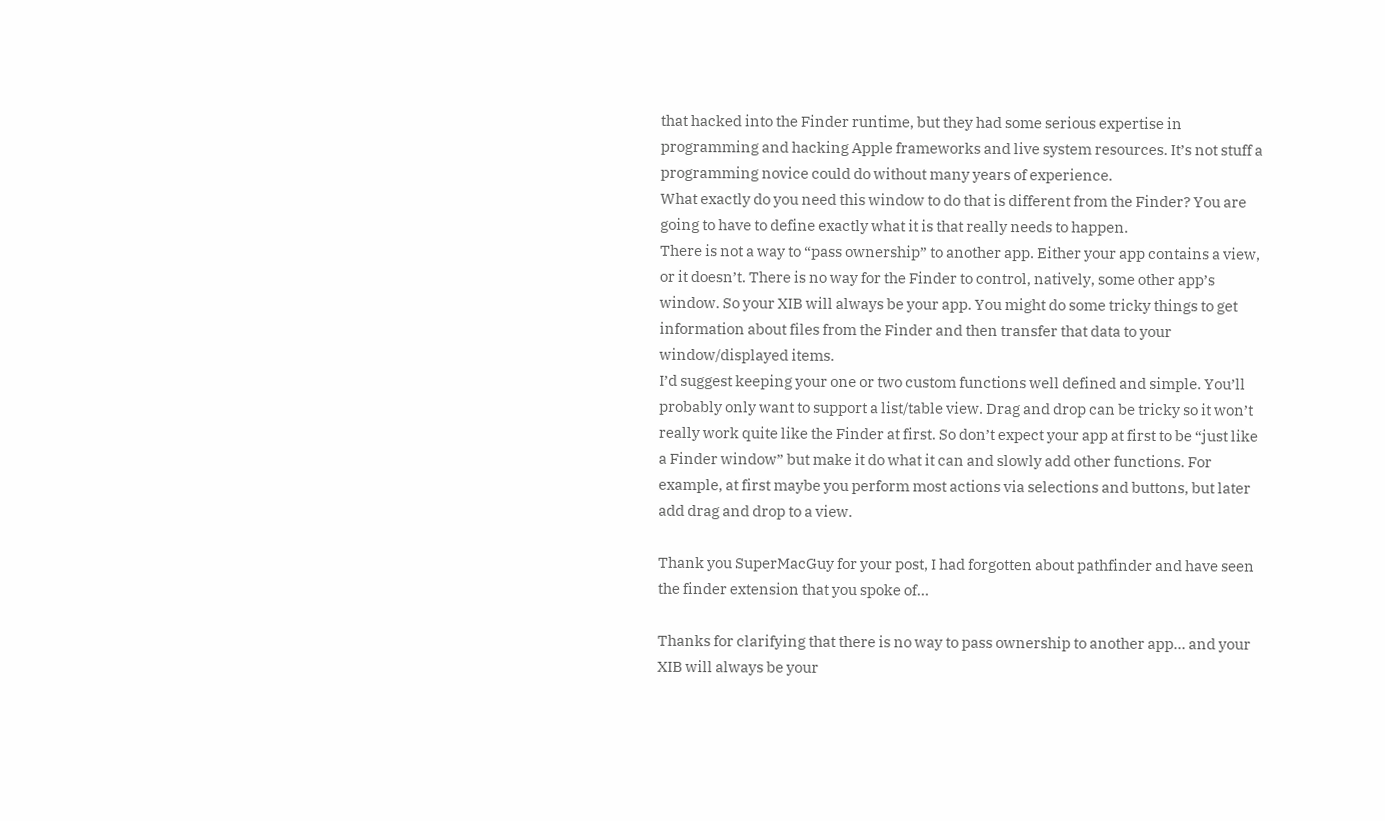that hacked into the Finder runtime, but they had some serious expertise in programming and hacking Apple frameworks and live system resources. It’s not stuff a programming novice could do without many years of experience.
What exactly do you need this window to do that is different from the Finder? You are going to have to define exactly what it is that really needs to happen.
There is not a way to “pass ownership” to another app. Either your app contains a view, or it doesn’t. There is no way for the Finder to control, natively, some other app’s window. So your XIB will always be your app. You might do some tricky things to get information about files from the Finder and then transfer that data to your window/displayed items.
I’d suggest keeping your one or two custom functions well defined and simple. You’ll probably only want to support a list/table view. Drag and drop can be tricky so it won’t really work quite like the Finder at first. So don’t expect your app at first to be “just like a Finder window” but make it do what it can and slowly add other functions. For example, at first maybe you perform most actions via selections and buttons, but later add drag and drop to a view.

Thank you SuperMacGuy for your post, I had forgotten about pathfinder and have seen the finder extension that you spoke of…

Thanks for clarifying that there is no way to pass ownership to another app… and your XIB will always be your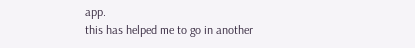app.
this has helped me to go in another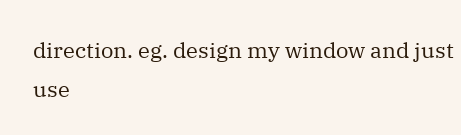direction. eg. design my window and just use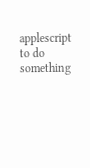applescript to do something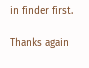in finder first.

Thanks again